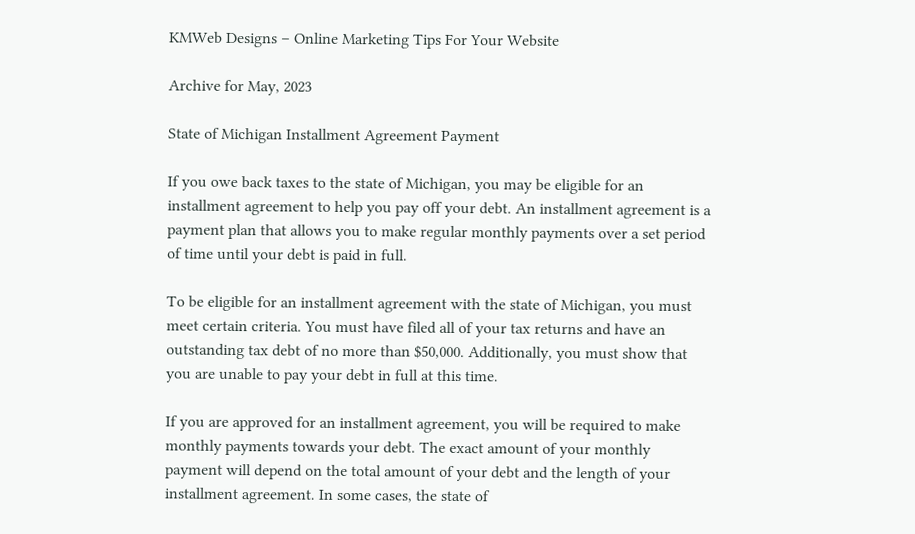KMWeb Designs – Online Marketing Tips For Your Website

Archive for May, 2023

State of Michigan Installment Agreement Payment

If you owe back taxes to the state of Michigan, you may be eligible for an installment agreement to help you pay off your debt. An installment agreement is a payment plan that allows you to make regular monthly payments over a set period of time until your debt is paid in full.

To be eligible for an installment agreement with the state of Michigan, you must meet certain criteria. You must have filed all of your tax returns and have an outstanding tax debt of no more than $50,000. Additionally, you must show that you are unable to pay your debt in full at this time.

If you are approved for an installment agreement, you will be required to make monthly payments towards your debt. The exact amount of your monthly payment will depend on the total amount of your debt and the length of your installment agreement. In some cases, the state of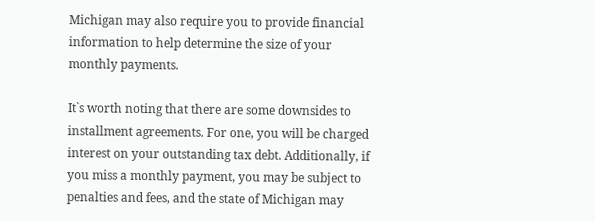Michigan may also require you to provide financial information to help determine the size of your monthly payments.

It`s worth noting that there are some downsides to installment agreements. For one, you will be charged interest on your outstanding tax debt. Additionally, if you miss a monthly payment, you may be subject to penalties and fees, and the state of Michigan may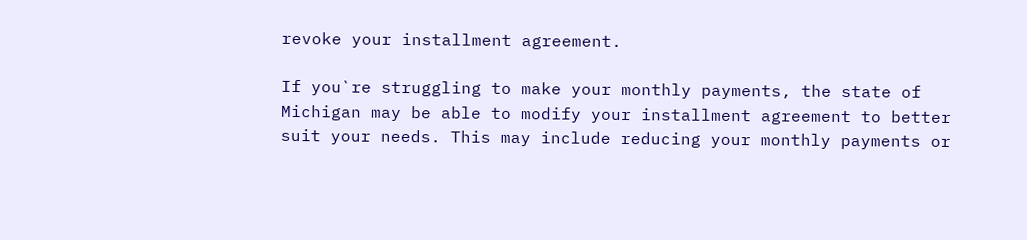revoke your installment agreement.

If you`re struggling to make your monthly payments, the state of Michigan may be able to modify your installment agreement to better suit your needs. This may include reducing your monthly payments or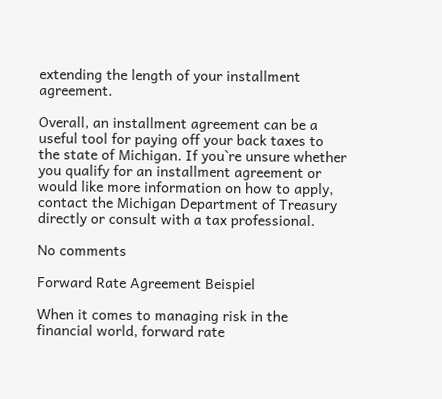extending the length of your installment agreement.

Overall, an installment agreement can be a useful tool for paying off your back taxes to the state of Michigan. If you`re unsure whether you qualify for an installment agreement or would like more information on how to apply, contact the Michigan Department of Treasury directly or consult with a tax professional.

No comments

Forward Rate Agreement Beispiel

When it comes to managing risk in the financial world, forward rate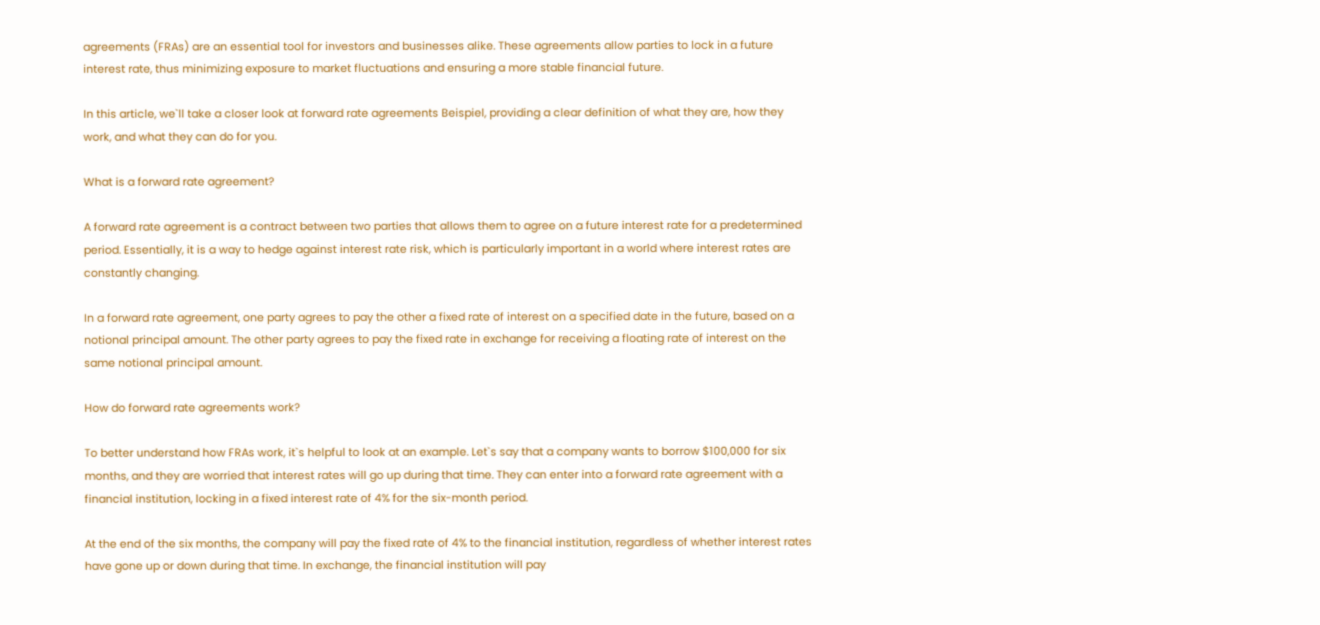agreements (FRAs) are an essential tool for investors and businesses alike. These agreements allow parties to lock in a future interest rate, thus minimizing exposure to market fluctuations and ensuring a more stable financial future.

In this article, we`ll take a closer look at forward rate agreements Beispiel, providing a clear definition of what they are, how they work, and what they can do for you.

What is a forward rate agreement?

A forward rate agreement is a contract between two parties that allows them to agree on a future interest rate for a predetermined period. Essentially, it is a way to hedge against interest rate risk, which is particularly important in a world where interest rates are constantly changing.

In a forward rate agreement, one party agrees to pay the other a fixed rate of interest on a specified date in the future, based on a notional principal amount. The other party agrees to pay the fixed rate in exchange for receiving a floating rate of interest on the same notional principal amount.

How do forward rate agreements work?

To better understand how FRAs work, it`s helpful to look at an example. Let`s say that a company wants to borrow $100,000 for six months, and they are worried that interest rates will go up during that time. They can enter into a forward rate agreement with a financial institution, locking in a fixed interest rate of 4% for the six-month period.

At the end of the six months, the company will pay the fixed rate of 4% to the financial institution, regardless of whether interest rates have gone up or down during that time. In exchange, the financial institution will pay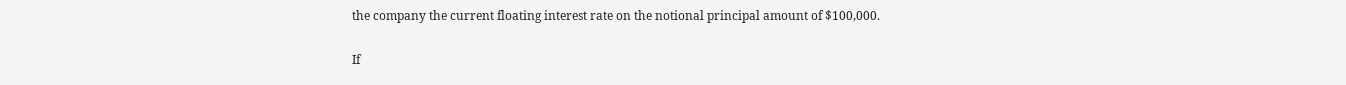the company the current floating interest rate on the notional principal amount of $100,000.

If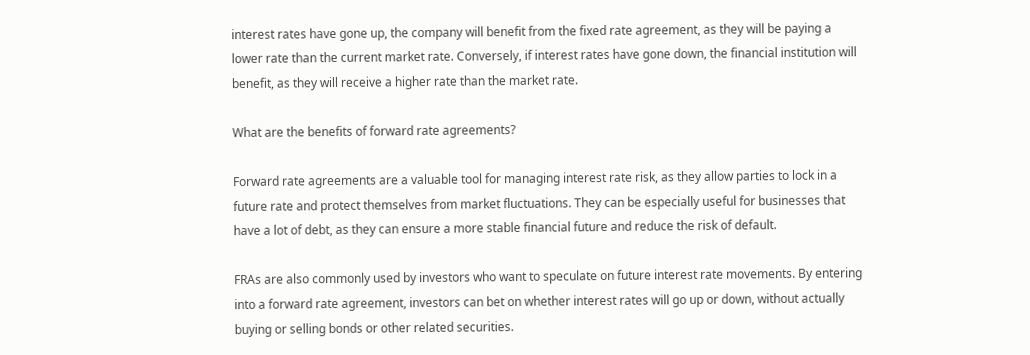interest rates have gone up, the company will benefit from the fixed rate agreement, as they will be paying a lower rate than the current market rate. Conversely, if interest rates have gone down, the financial institution will benefit, as they will receive a higher rate than the market rate.

What are the benefits of forward rate agreements?

Forward rate agreements are a valuable tool for managing interest rate risk, as they allow parties to lock in a future rate and protect themselves from market fluctuations. They can be especially useful for businesses that have a lot of debt, as they can ensure a more stable financial future and reduce the risk of default.

FRAs are also commonly used by investors who want to speculate on future interest rate movements. By entering into a forward rate agreement, investors can bet on whether interest rates will go up or down, without actually buying or selling bonds or other related securities.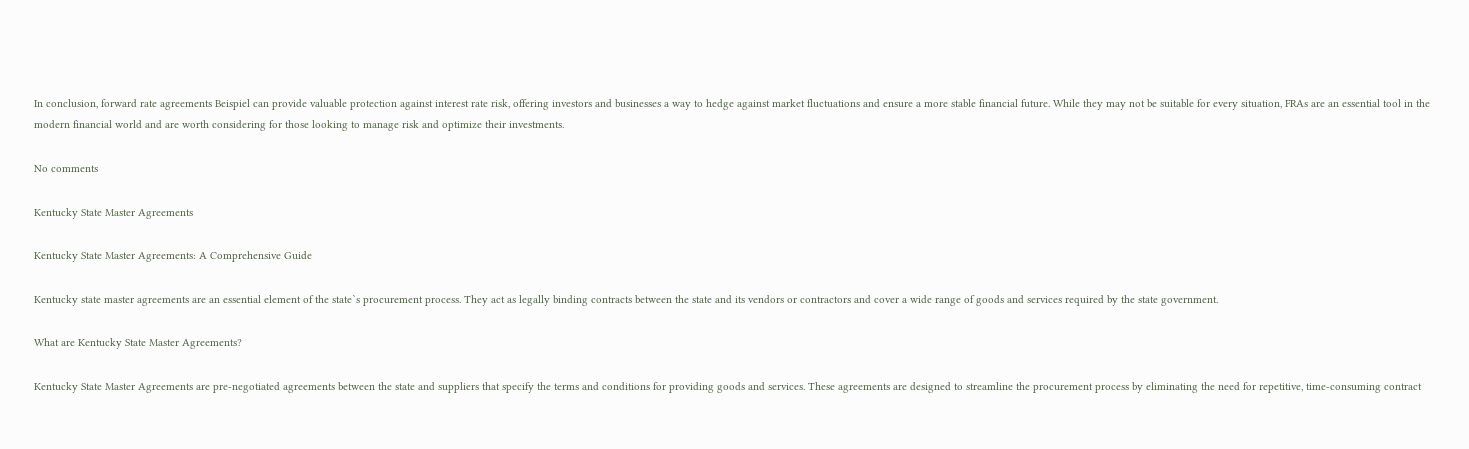In conclusion, forward rate agreements Beispiel can provide valuable protection against interest rate risk, offering investors and businesses a way to hedge against market fluctuations and ensure a more stable financial future. While they may not be suitable for every situation, FRAs are an essential tool in the modern financial world and are worth considering for those looking to manage risk and optimize their investments.

No comments

Kentucky State Master Agreements

Kentucky State Master Agreements: A Comprehensive Guide

Kentucky state master agreements are an essential element of the state`s procurement process. They act as legally binding contracts between the state and its vendors or contractors and cover a wide range of goods and services required by the state government.

What are Kentucky State Master Agreements?

Kentucky State Master Agreements are pre-negotiated agreements between the state and suppliers that specify the terms and conditions for providing goods and services. These agreements are designed to streamline the procurement process by eliminating the need for repetitive, time-consuming contract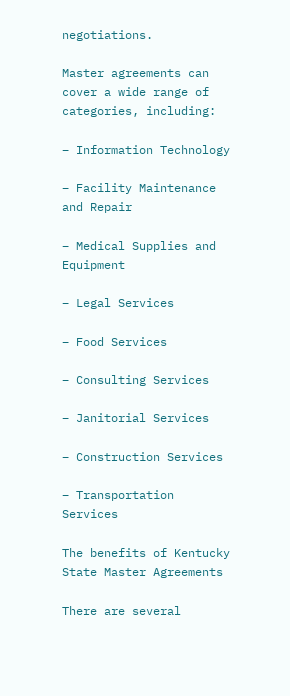negotiations.

Master agreements can cover a wide range of categories, including:

– Information Technology

– Facility Maintenance and Repair

– Medical Supplies and Equipment

– Legal Services

– Food Services

– Consulting Services

– Janitorial Services

– Construction Services

– Transportation Services

The benefits of Kentucky State Master Agreements

There are several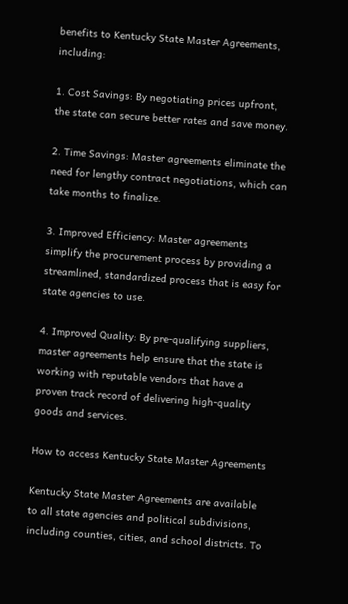benefits to Kentucky State Master Agreements, including:

1. Cost Savings: By negotiating prices upfront, the state can secure better rates and save money.

2. Time Savings: Master agreements eliminate the need for lengthy contract negotiations, which can take months to finalize.

3. Improved Efficiency: Master agreements simplify the procurement process by providing a streamlined, standardized process that is easy for state agencies to use.

4. Improved Quality: By pre-qualifying suppliers, master agreements help ensure that the state is working with reputable vendors that have a proven track record of delivering high-quality goods and services.

How to access Kentucky State Master Agreements

Kentucky State Master Agreements are available to all state agencies and political subdivisions, including counties, cities, and school districts. To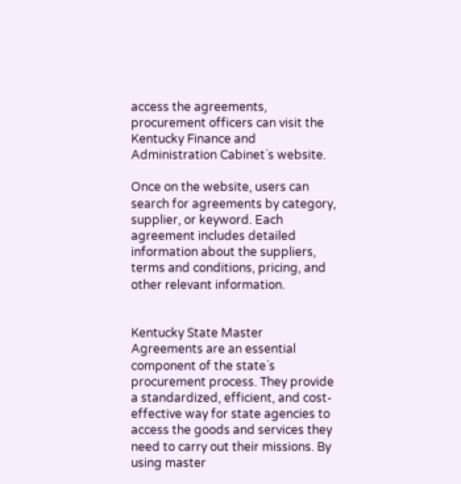access the agreements, procurement officers can visit the Kentucky Finance and Administration Cabinet`s website.

Once on the website, users can search for agreements by category, supplier, or keyword. Each agreement includes detailed information about the suppliers, terms and conditions, pricing, and other relevant information.


Kentucky State Master Agreements are an essential component of the state`s procurement process. They provide a standardized, efficient, and cost-effective way for state agencies to access the goods and services they need to carry out their missions. By using master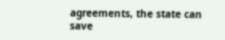agreements, the state can save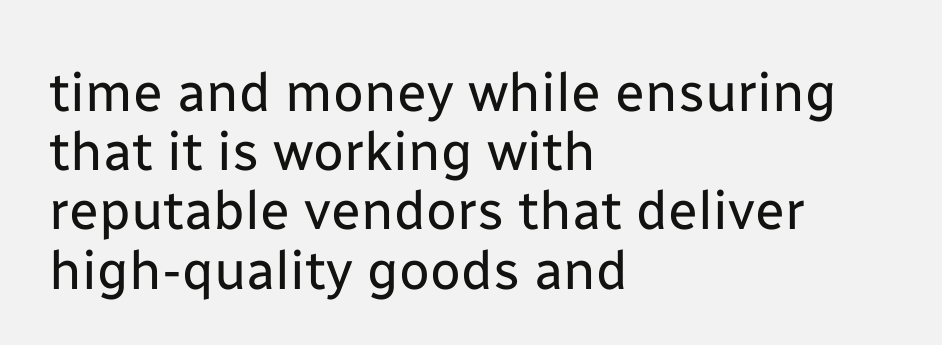time and money while ensuring that it is working with reputable vendors that deliver high-quality goods and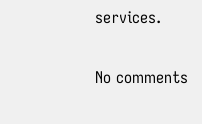services.

No comments